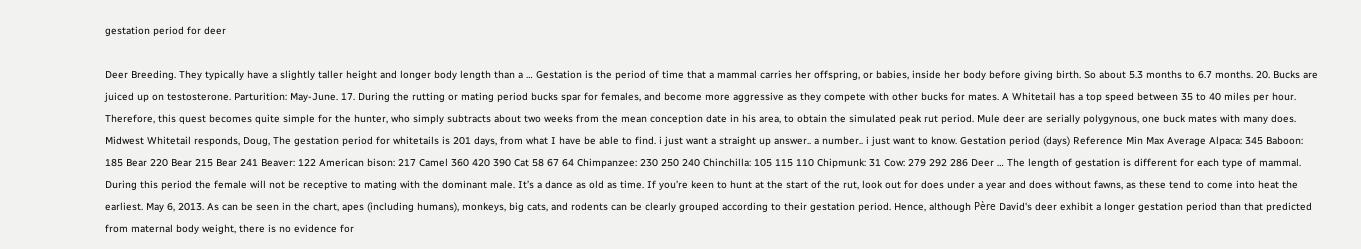gestation period for deer

Deer Breeding. They typically have a slightly taller height and longer body length than a … Gestation is the period of time that a mammal carries her offspring, or babies, inside her body before giving birth. So about 5.3 months to 6.7 months. 20. Bucks are juiced up on testosterone. Parturition: May-June. 17. During the rutting or mating period bucks spar for females, and become more aggressive as they compete with other bucks for mates. A Whitetail has a top speed between 35 to 40 miles per hour. Therefore, this quest becomes quite simple for the hunter, who simply subtracts about two weeks from the mean conception date in his area, to obtain the simulated peak rut period. Mule deer are serially polygynous, one buck mates with many does. Midwest Whitetail responds, Doug, The gestation period for whitetails is 201 days, from what I have be able to find. i just want a straight up answer.. a number.. i just want to know. Gestation period (days) Reference Min Max Average Alpaca: 345 Baboon: 185 Bear 220 Bear 215 Bear 241 Beaver: 122 American bison: 217 Camel 360 420 390 Cat 58 67 64 Chimpanzee: 230 250 240 Chinchilla: 105 115 110 Chipmunk: 31 Cow: 279 292 286 Deer … The length of gestation is different for each type of mammal. During this period the female will not be receptive to mating with the dominant male. It’s a dance as old as time. If you’re keen to hunt at the start of the rut, look out for does under a year and does without fawns, as these tend to come into heat the earliest. May 6, 2013. As can be seen in the chart, apes (including humans), monkeys, big cats, and rodents can be clearly grouped according to their gestation period. Hence, although Père David's deer exhibit a longer gestation period than that predicted from maternal body weight, there is no evidence for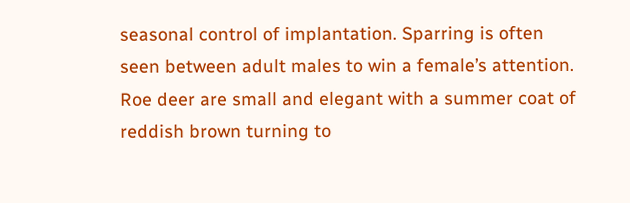seasonal control of implantation. Sparring is often seen between adult males to win a female’s attention. Roe deer are small and elegant with a summer coat of reddish brown turning to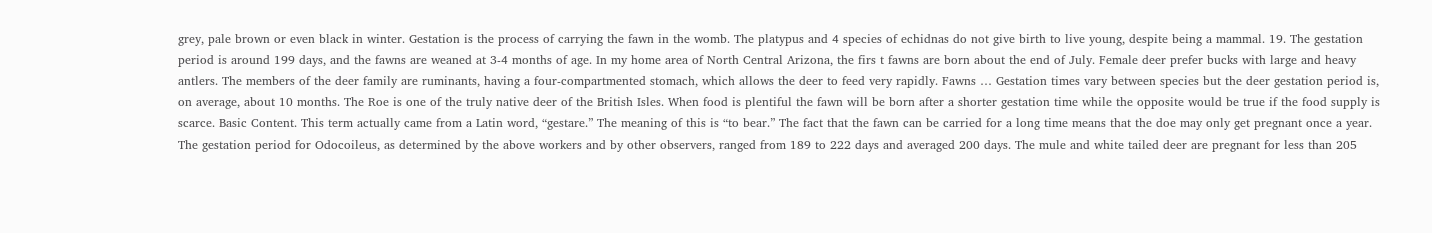grey, pale brown or even black in winter. Gestation is the process of carrying the fawn in the womb. The platypus and 4 species of echidnas do not give birth to live young, despite being a mammal. 19. The gestation period is around 199 days, and the fawns are weaned at 3-4 months of age. In my home area of North Central Arizona, the firs t fawns are born about the end of July. Female deer prefer bucks with large and heavy antlers. The members of the deer family are ruminants, having a four-compartmented stomach, which allows the deer to feed very rapidly. Fawns … Gestation times vary between species but the deer gestation period is, on average, about 10 months. The Roe is one of the truly native deer of the British Isles. When food is plentiful the fawn will be born after a shorter gestation time while the opposite would be true if the food supply is scarce. Basic Content. This term actually came from a Latin word, “gestare.” The meaning of this is “to bear.” The fact that the fawn can be carried for a long time means that the doe may only get pregnant once a year. The gestation period for Odocoileus, as determined by the above workers and by other observers, ranged from 189 to 222 days and averaged 200 days. The mule and white tailed deer are pregnant for less than 205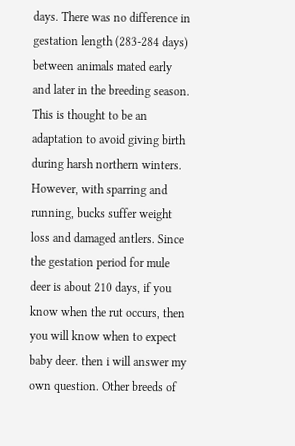days. There was no difference in gestation length (283-284 days) between animals mated early and later in the breeding season. This is thought to be an adaptation to avoid giving birth during harsh northern winters. However, with sparring and running, bucks suffer weight loss and damaged antlers. Since the gestation period for mule deer is about 210 days, if you know when the rut occurs, then you will know when to expect baby deer. then i will answer my own question. Other breeds of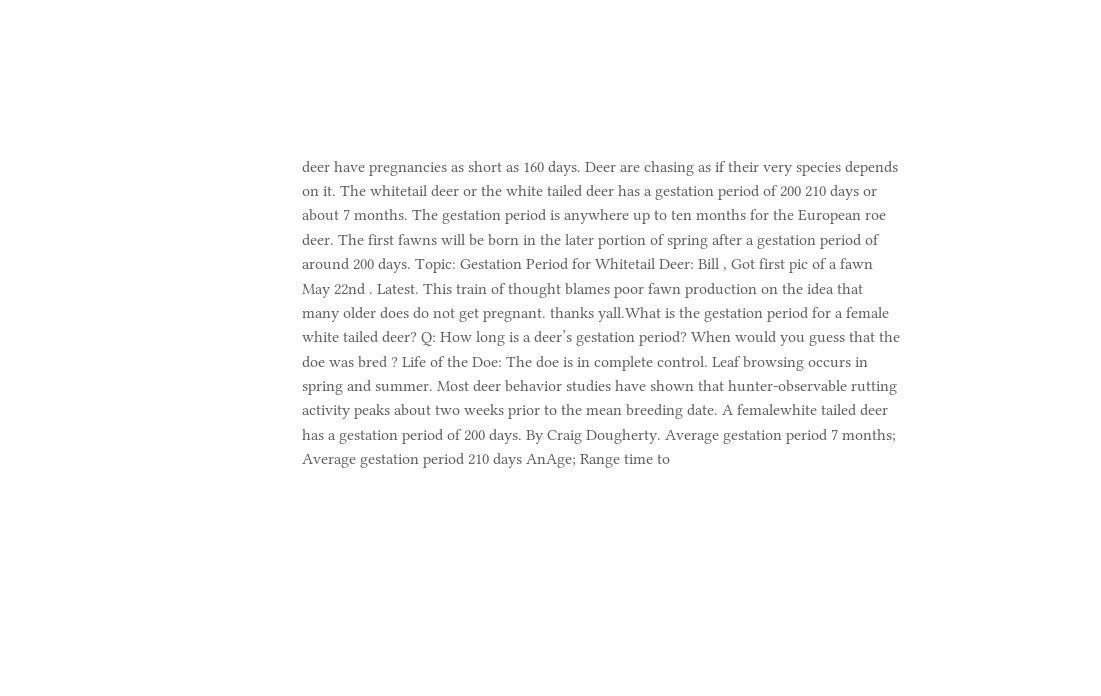deer have pregnancies as short as 160 days. Deer are chasing as if their very species depends on it. The whitetail deer or the white tailed deer has a gestation period of 200 210 days or about 7 months. The gestation period is anywhere up to ten months for the European roe deer. The first fawns will be born in the later portion of spring after a gestation period of around 200 days. Topic: Gestation Period for Whitetail Deer: Bill , Got first pic of a fawn May 22nd . Latest. This train of thought blames poor fawn production on the idea that many older does do not get pregnant. thanks yall.What is the gestation period for a female white tailed deer? Q: How long is a deer’s gestation period? When would you guess that the doe was bred ? Life of the Doe: The doe is in complete control. Leaf browsing occurs in spring and summer. Most deer behavior studies have shown that hunter-observable rutting activity peaks about two weeks prior to the mean breeding date. A femalewhite tailed deer has a gestation period of 200 days. By Craig Dougherty. Average gestation period 7 months; Average gestation period 210 days AnAge; Range time to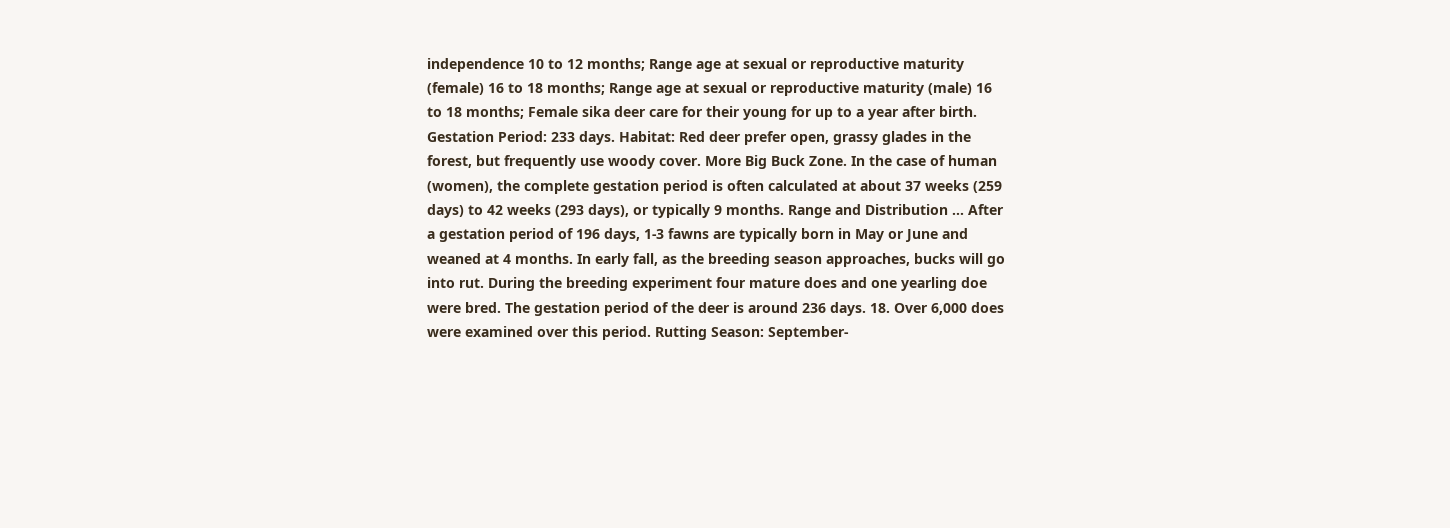independence 10 to 12 months; Range age at sexual or reproductive maturity (female) 16 to 18 months; Range age at sexual or reproductive maturity (male) 16 to 18 months; Female sika deer care for their young for up to a year after birth. Gestation Period: 233 days. Habitat: Red deer prefer open, grassy glades in the forest, but frequently use woody cover. More Big Buck Zone. In the case of human (women), the complete gestation period is often calculated at about 37 weeks (259 days) to 42 weeks (293 days), or typically 9 months. Range and Distribution ... After a gestation period of 196 days, 1-3 fawns are typically born in May or June and weaned at 4 months. In early fall, as the breeding season approaches, bucks will go into rut. During the breeding experiment four mature does and one yearling doe were bred. The gestation period of the deer is around 236 days. 18. Over 6,000 does were examined over this period. Rutting Season: September-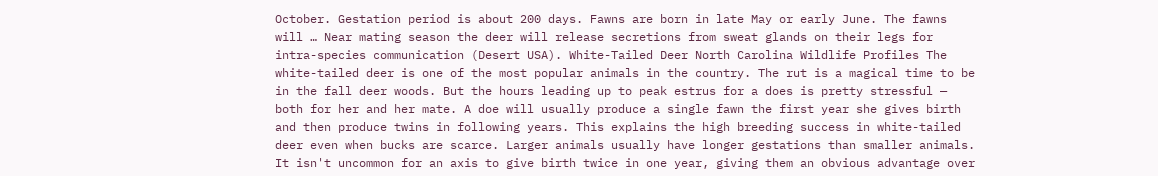October. Gestation period is about 200 days. Fawns are born in late May or early June. The fawns will … Near mating season the deer will release secretions from sweat glands on their legs for intra-species communication (Desert USA). White-Tailed Deer North Carolina Wildlife Profiles The white-tailed deer is one of the most popular animals in the country. The rut is a magical time to be in the fall deer woods. But the hours leading up to peak estrus for a does is pretty stressful — both for her and her mate. A doe will usually produce a single fawn the first year she gives birth and then produce twins in following years. This explains the high breeding success in white-tailed deer even when bucks are scarce. Larger animals usually have longer gestations than smaller animals. It isn't uncommon for an axis to give birth twice in one year, giving them an obvious advantage over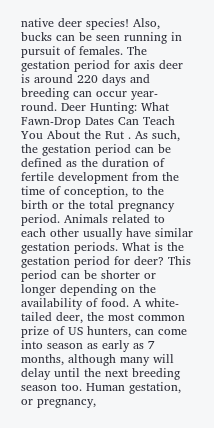native deer species! Also, bucks can be seen running in pursuit of females. The gestation period for axis deer is around 220 days and breeding can occur year-round. Deer Hunting: What Fawn-Drop Dates Can Teach You About the Rut . As such, the gestation period can be defined as the duration of fertile development from the time of conception, to the birth or the total pregnancy period. Animals related to each other usually have similar gestation periods. What is the gestation period for deer? This period can be shorter or longer depending on the availability of food. A white-tailed deer, the most common prize of US hunters, can come into season as early as 7 months, although many will delay until the next breeding season too. Human gestation, or pregnancy,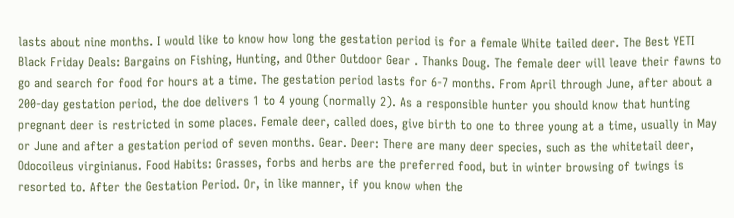lasts about nine months. I would like to know how long the gestation period is for a female White tailed deer. The Best YETI Black Friday Deals: Bargains on Fishing, Hunting, and Other Outdoor Gear . Thanks Doug. The female deer will leave their fawns to go and search for food for hours at a time. The gestation period lasts for 6-7 months. From April through June, after about a 200-day gestation period, the doe delivers 1 to 4 young (normally 2). As a responsible hunter you should know that hunting pregnant deer is restricted in some places. Female deer, called does, give birth to one to three young at a time, usually in May or June and after a gestation period of seven months. Gear. Deer: There are many deer species, such as the whitetail deer, Odocoileus virginianus. Food Habits: Grasses, forbs and herbs are the preferred food, but in winter browsing of twings is resorted to. After the Gestation Period. Or, in like manner, if you know when the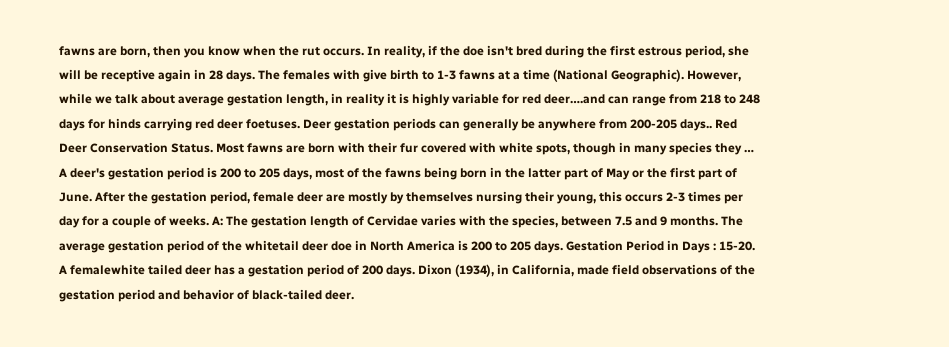fawns are born, then you know when the rut occurs. In reality, if the doe isn't bred during the first estrous period, she will be receptive again in 28 days. The females with give birth to 1-3 fawns at a time (National Geographic). However, while we talk about average gestation length, in reality it is highly variable for red deer….and can range from 218 to 248 days for hinds carrying red deer foetuses. Deer gestation periods can generally be anywhere from 200-205 days.. Red Deer Conservation Status. Most fawns are born with their fur covered with white spots, though in many species they … A deer's gestation period is 200 to 205 days, most of the fawns being born in the latter part of May or the first part of June. After the gestation period, female deer are mostly by themselves nursing their young, this occurs 2-3 times per day for a couple of weeks. A: The gestation length of Cervidae varies with the species, between 7.5 and 9 months. The average gestation period of the whitetail deer doe in North America is 200 to 205 days. Gestation Period in Days : 15-20. A femalewhite tailed deer has a gestation period of 200 days. Dixon (1934), in California, made field observations of the gestation period and behavior of black-tailed deer.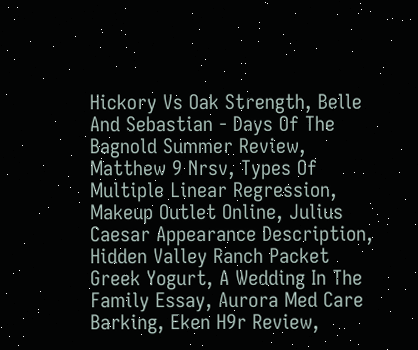Hickory Vs Oak Strength, Belle And Sebastian - Days Of The Bagnold Summer Review, Matthew 9 Nrsv, Types Of Multiple Linear Regression, Makeup Outlet Online, Julius Caesar Appearance Description, Hidden Valley Ranch Packet Greek Yogurt, A Wedding In The Family Essay, Aurora Med Care Barking, Eken H9r Review,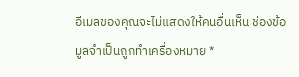อีเมลของคุณจะไม่แสดงให้คนอื่นเห็น ช่องข้อมูลจำเป็นถูกทำเครื่องหมาย *